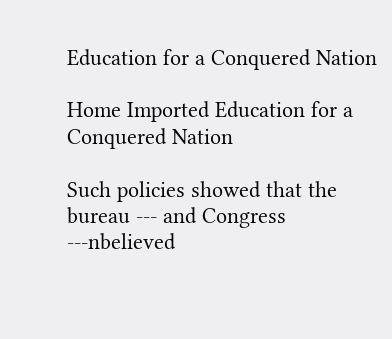Education for a Conquered Nation

Home Imported Education for a Conquered Nation

Such policies showed that the bureau --- and Congress ---nbelieved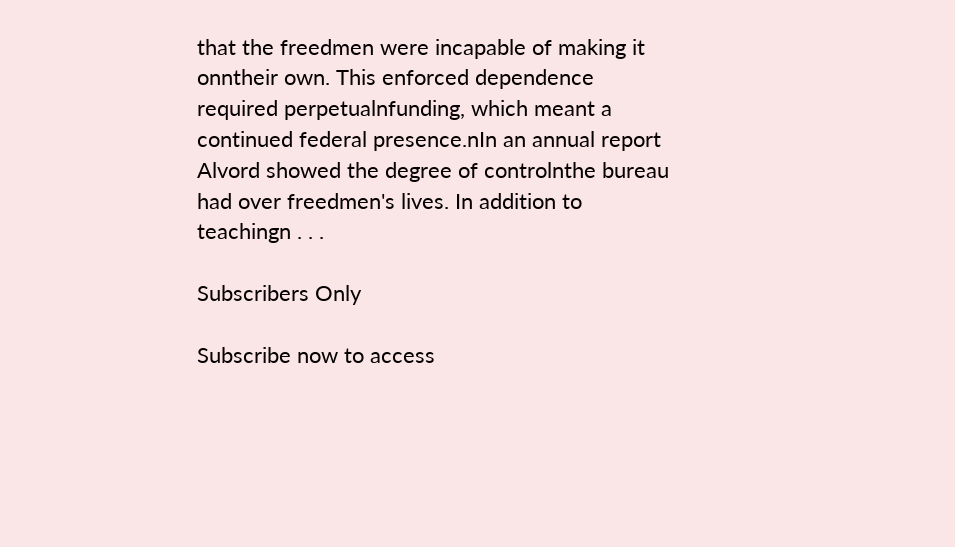that the freedmen were incapable of making it onntheir own. This enforced dependence required perpetualnfunding, which meant a continued federal presence.nIn an annual report Alvord showed the degree of controlnthe bureau had over freedmen's lives. In addition to teachingn . . .

Subscribers Only

Subscribe now to access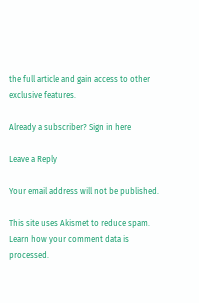the full article and gain access to other exclusive features.

Already a subscriber? Sign in here

Leave a Reply

Your email address will not be published.

This site uses Akismet to reduce spam. Learn how your comment data is processed.